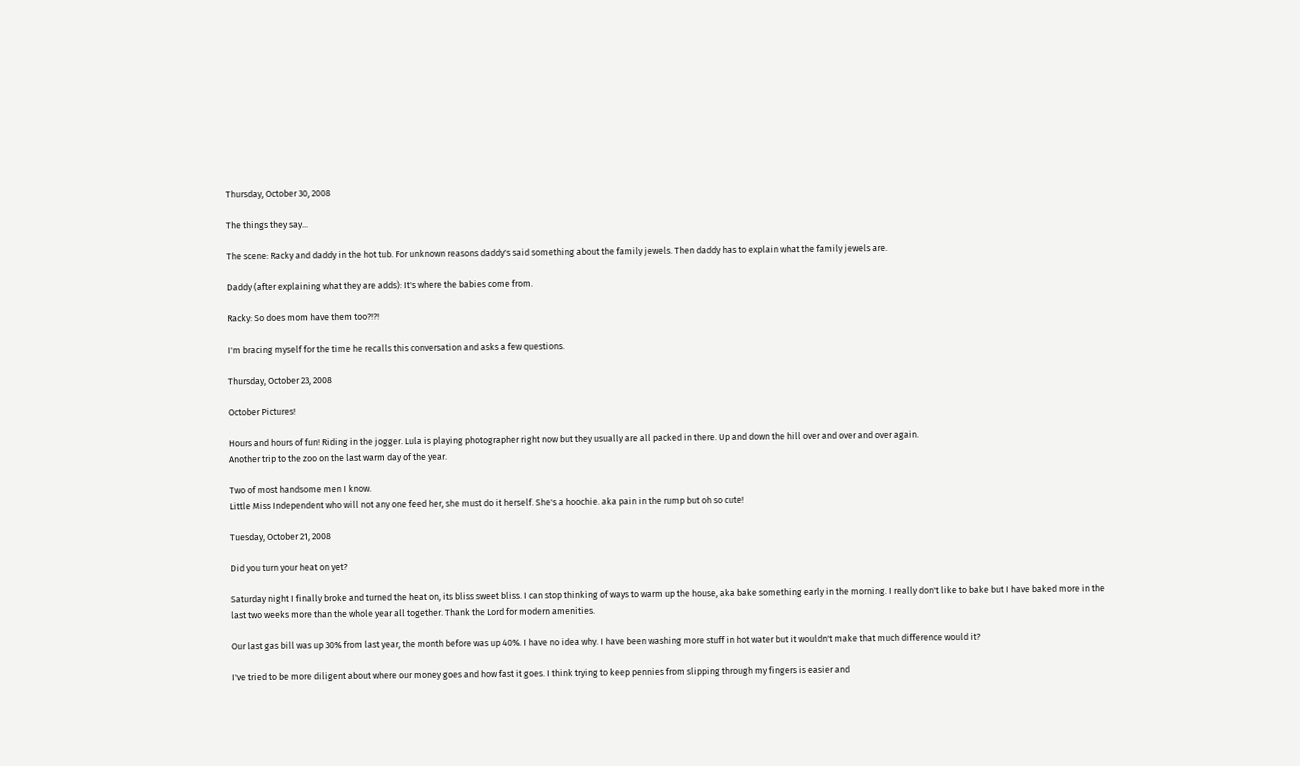Thursday, October 30, 2008

The things they say...

The scene: Racky and daddy in the hot tub. For unknown reasons daddy's said something about the family jewels. Then daddy has to explain what the family jewels are.

Daddy (after explaining what they are adds): It's where the babies come from.

Racky: So does mom have them too?!?!

I'm bracing myself for the time he recalls this conversation and asks a few questions.

Thursday, October 23, 2008

October Pictures!

Hours and hours of fun! Riding in the jogger. Lula is playing photographer right now but they usually are all packed in there. Up and down the hill over and over and over again.
Another trip to the zoo on the last warm day of the year.

Two of most handsome men I know.
Little Miss Independent who will not any one feed her, she must do it herself. She's a hoochie. aka pain in the rump but oh so cute!

Tuesday, October 21, 2008

Did you turn your heat on yet?

Saturday night I finally broke and turned the heat on, its bliss sweet bliss. I can stop thinking of ways to warm up the house, aka bake something early in the morning. I really don't like to bake but I have baked more in the last two weeks more than the whole year all together. Thank the Lord for modern amenities.

Our last gas bill was up 30% from last year, the month before was up 40%. I have no idea why. I have been washing more stuff in hot water but it wouldn't make that much difference would it?

I've tried to be more diligent about where our money goes and how fast it goes. I think trying to keep pennies from slipping through my fingers is easier and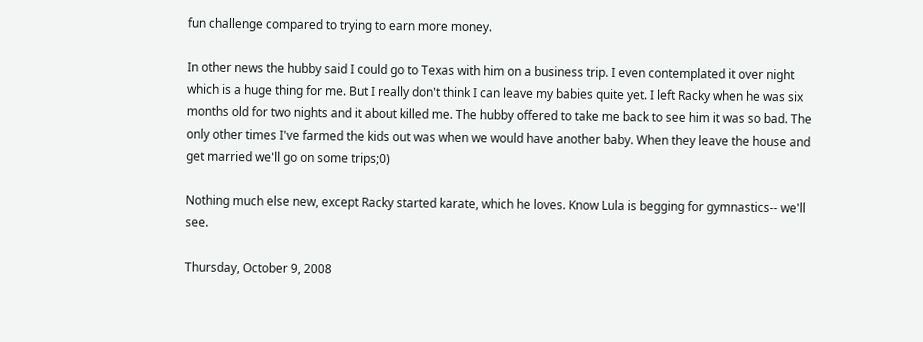fun challenge compared to trying to earn more money.

In other news the hubby said I could go to Texas with him on a business trip. I even contemplated it over night which is a huge thing for me. But I really don't think I can leave my babies quite yet. I left Racky when he was six months old for two nights and it about killed me. The hubby offered to take me back to see him it was so bad. The only other times I've farmed the kids out was when we would have another baby. When they leave the house and get married we'll go on some trips;0)

Nothing much else new, except Racky started karate, which he loves. Know Lula is begging for gymnastics-- we'll see.

Thursday, October 9, 2008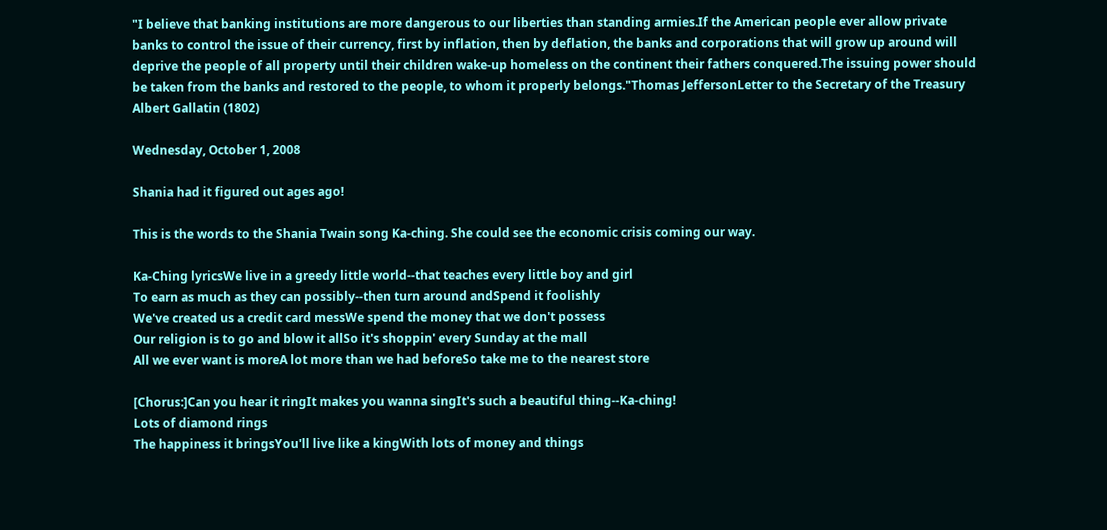"I believe that banking institutions are more dangerous to our liberties than standing armies.If the American people ever allow private banks to control the issue of their currency, first by inflation, then by deflation, the banks and corporations that will grow up around will deprive the people of all property until their children wake-up homeless on the continent their fathers conquered.The issuing power should be taken from the banks and restored to the people, to whom it properly belongs."Thomas JeffersonLetter to the Secretary of the Treasury Albert Gallatin (1802)

Wednesday, October 1, 2008

Shania had it figured out ages ago!

This is the words to the Shania Twain song Ka-ching. She could see the economic crisis coming our way.

Ka-Ching lyricsWe live in a greedy little world--that teaches every little boy and girl
To earn as much as they can possibly--then turn around andSpend it foolishly
We've created us a credit card messWe spend the money that we don't possess
Our religion is to go and blow it allSo it's shoppin' every Sunday at the mall
All we ever want is moreA lot more than we had beforeSo take me to the nearest store

[Chorus:]Can you hear it ringIt makes you wanna singIt's such a beautiful thing--Ka-ching!
Lots of diamond rings
The happiness it bringsYou'll live like a kingWith lots of money and things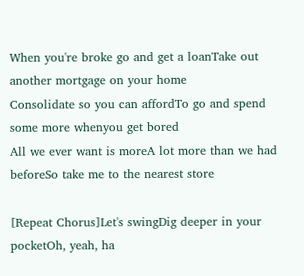When you're broke go and get a loanTake out another mortgage on your home
Consolidate so you can affordTo go and spend some more whenyou get bored
All we ever want is moreA lot more than we had beforeSo take me to the nearest store

[Repeat Chorus]Let's swingDig deeper in your pocketOh, yeah, ha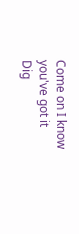Come on I know you've got it
Dig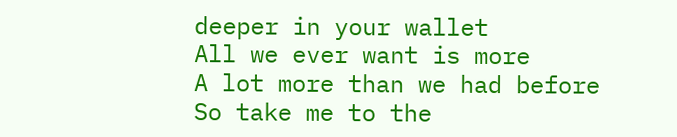deeper in your wallet
All we ever want is more
A lot more than we had before
So take me to the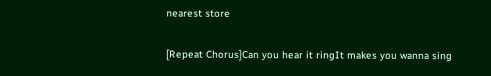nearest store

[Repeat Chorus]Can you hear it ringIt makes you wanna sing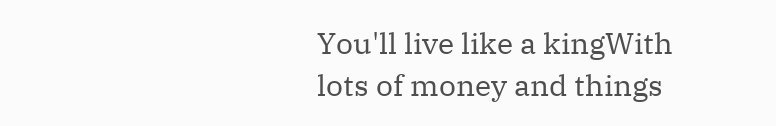You'll live like a kingWith lots of money and things